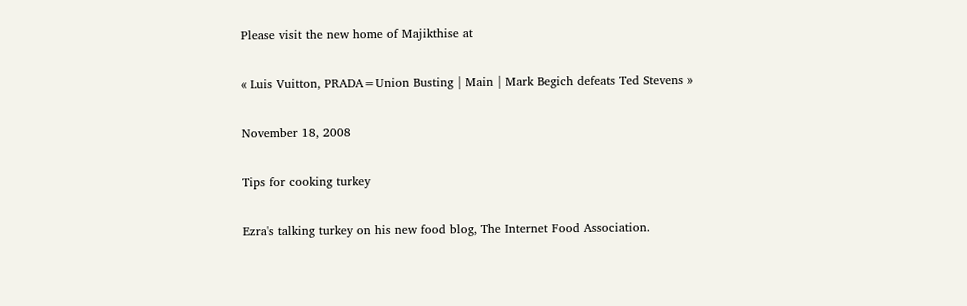Please visit the new home of Majikthise at

« Luis Vuitton, PRADA=Union Busting | Main | Mark Begich defeats Ted Stevens »

November 18, 2008

Tips for cooking turkey

Ezra's talking turkey on his new food blog, The Internet Food Association.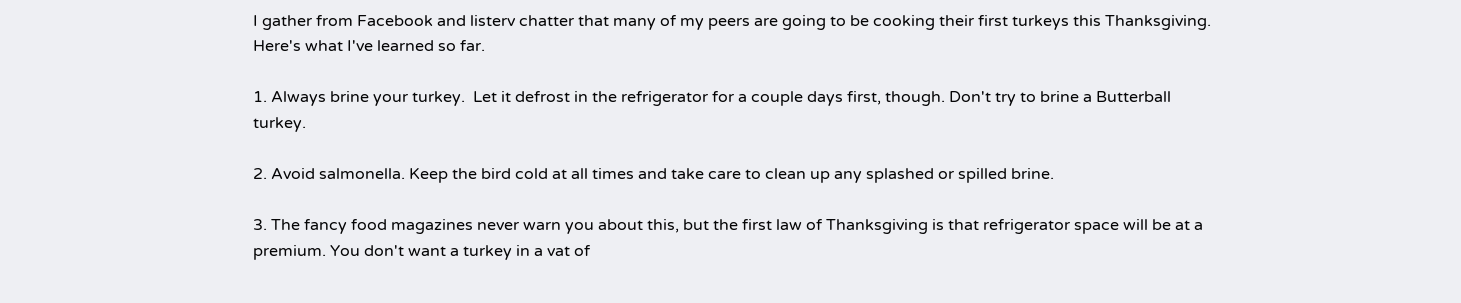I gather from Facebook and listerv chatter that many of my peers are going to be cooking their first turkeys this Thanksgiving. Here's what I've learned so far.

1. Always brine your turkey.  Let it defrost in the refrigerator for a couple days first, though. Don't try to brine a Butterball turkey.

2. Avoid salmonella. Keep the bird cold at all times and take care to clean up any splashed or spilled brine.

3. The fancy food magazines never warn you about this, but the first law of Thanksgiving is that refrigerator space will be at a premium. You don't want a turkey in a vat of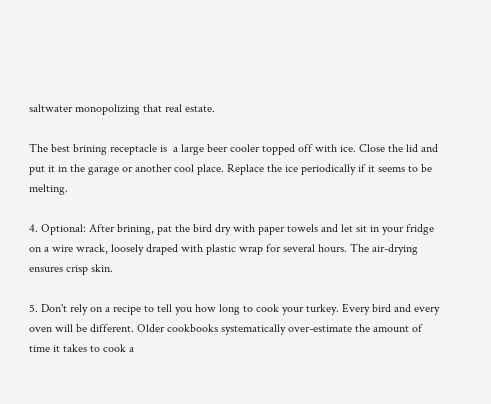saltwater monopolizing that real estate.

The best brining receptacle is  a large beer cooler topped off with ice. Close the lid and put it in the garage or another cool place. Replace the ice periodically if it seems to be melting.

4. Optional: After brining, pat the bird dry with paper towels and let sit in your fridge on a wire wrack, loosely draped with plastic wrap for several hours. The air-drying ensures crisp skin.

5. Don't rely on a recipe to tell you how long to cook your turkey. Every bird and every oven will be different. Older cookbooks systematically over-estimate the amount of time it takes to cook a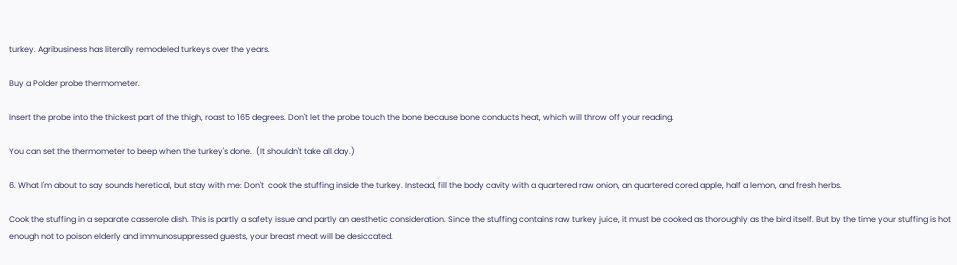turkey. Agribusiness has literally remodeled turkeys over the years.

Buy a Polder probe thermometer.

Insert the probe into the thickest part of the thigh, roast to 165 degrees. Don't let the probe touch the bone because bone conducts heat, which will throw off your reading.

You can set the thermometer to beep when the turkey's done.  (It shouldn't take all day.)

6. What I'm about to say sounds heretical, but stay with me: Don't  cook the stuffing inside the turkey. Instead, fill the body cavity with a quartered raw onion, an quartered cored apple, half a lemon, and fresh herbs.

Cook the stuffing in a separate casserole dish. This is partly a safety issue and partly an aesthetic consideration. Since the stuffing contains raw turkey juice, it must be cooked as thoroughly as the bird itself. But by the time your stuffing is hot enough not to poison elderly and immunosuppressed guests, your breast meat will be desiccated.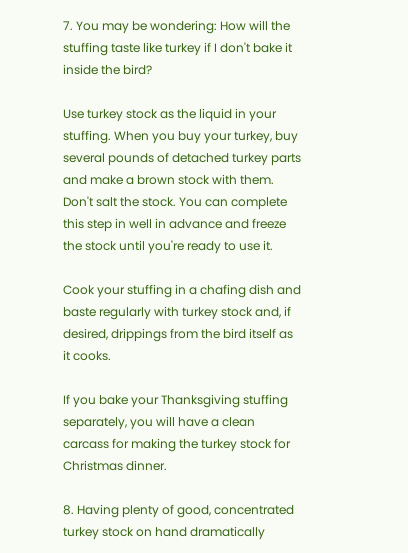7. You may be wondering: How will the stuffing taste like turkey if I don't bake it inside the bird?

Use turkey stock as the liquid in your stuffing. When you buy your turkey, buy several pounds of detached turkey parts and make a brown stock with them. Don't salt the stock. You can complete this step in well in advance and freeze the stock until you're ready to use it.

Cook your stuffing in a chafing dish and baste regularly with turkey stock and, if desired, drippings from the bird itself as it cooks.

If you bake your Thanksgiving stuffing separately, you will have a clean carcass for making the turkey stock for Christmas dinner.

8. Having plenty of good, concentrated turkey stock on hand dramatically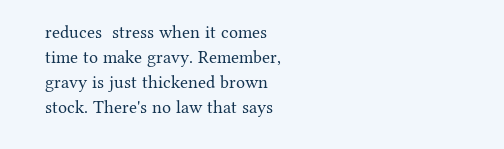reduces  stress when it comes time to make gravy. Remember, gravy is just thickened brown stock. There's no law that says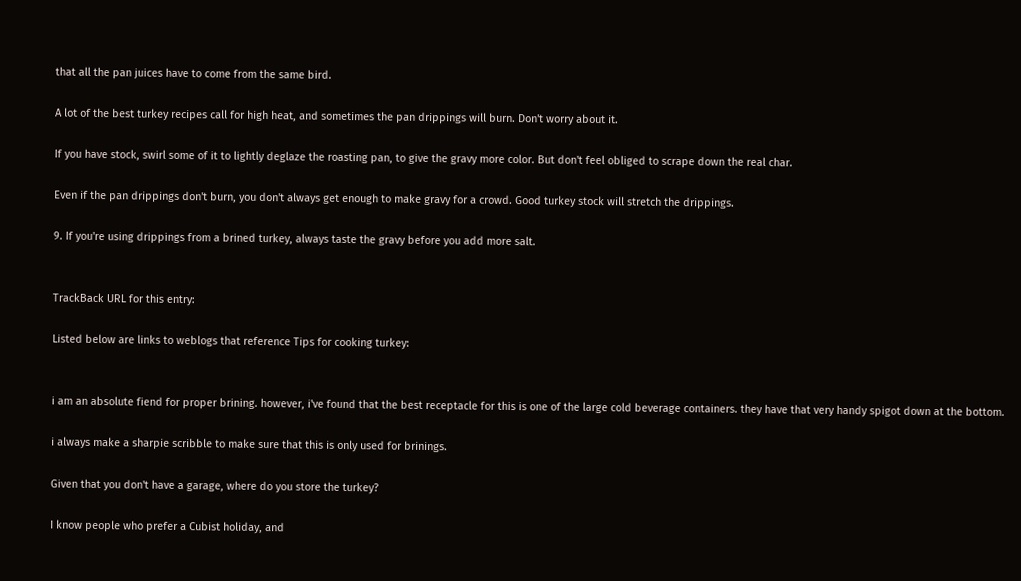that all the pan juices have to come from the same bird.

A lot of the best turkey recipes call for high heat, and sometimes the pan drippings will burn. Don't worry about it.

If you have stock, swirl some of it to lightly deglaze the roasting pan, to give the gravy more color. But don't feel obliged to scrape down the real char.

Even if the pan drippings don't burn, you don't always get enough to make gravy for a crowd. Good turkey stock will stretch the drippings.

9. If you're using drippings from a brined turkey, always taste the gravy before you add more salt.


TrackBack URL for this entry:

Listed below are links to weblogs that reference Tips for cooking turkey:


i am an absolute fiend for proper brining. however, i've found that the best receptacle for this is one of the large cold beverage containers. they have that very handy spigot down at the bottom.

i always make a sharpie scribble to make sure that this is only used for brinings.

Given that you don't have a garage, where do you store the turkey?

I know people who prefer a Cubist holiday, and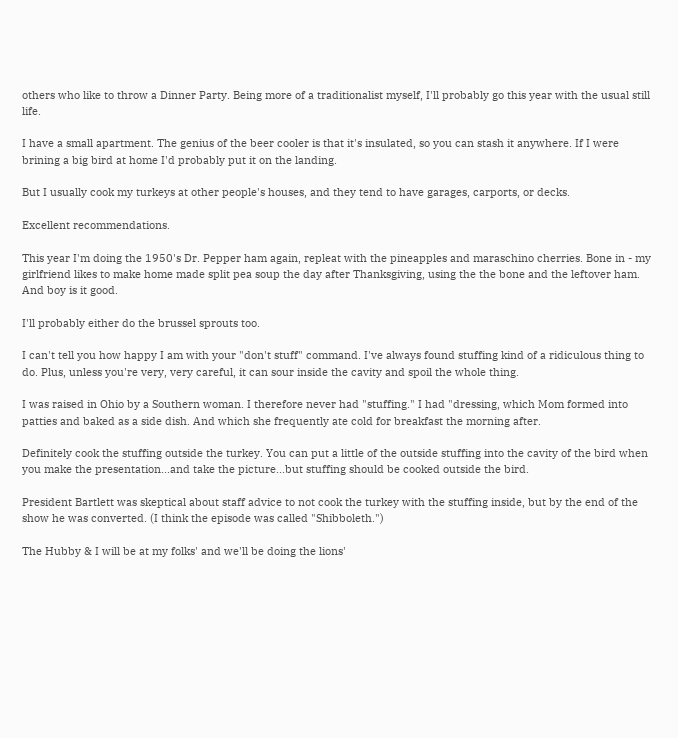others who like to throw a Dinner Party. Being more of a traditionalist myself, I'll probably go this year with the usual still life.

I have a small apartment. The genius of the beer cooler is that it's insulated, so you can stash it anywhere. If I were brining a big bird at home I'd probably put it on the landing.

But I usually cook my turkeys at other people's houses, and they tend to have garages, carports, or decks.

Excellent recommendations.

This year I'm doing the 1950's Dr. Pepper ham again, repleat with the pineapples and maraschino cherries. Bone in - my girlfriend likes to make home made split pea soup the day after Thanksgiving, using the the bone and the leftover ham. And boy is it good.

I'll probably either do the brussel sprouts too.

I can't tell you how happy I am with your "don't stuff" command. I've always found stuffing kind of a ridiculous thing to do. Plus, unless you're very, very careful, it can sour inside the cavity and spoil the whole thing.

I was raised in Ohio by a Southern woman. I therefore never had "stuffing." I had "dressing, which Mom formed into patties and baked as a side dish. And which she frequently ate cold for breakfast the morning after.

Definitely cook the stuffing outside the turkey. You can put a little of the outside stuffing into the cavity of the bird when you make the presentation...and take the picture...but stuffing should be cooked outside the bird.

President Bartlett was skeptical about staff advice to not cook the turkey with the stuffing inside, but by the end of the show he was converted. (I think the episode was called "Shibboleth.")

The Hubby & I will be at my folks' and we'll be doing the lions'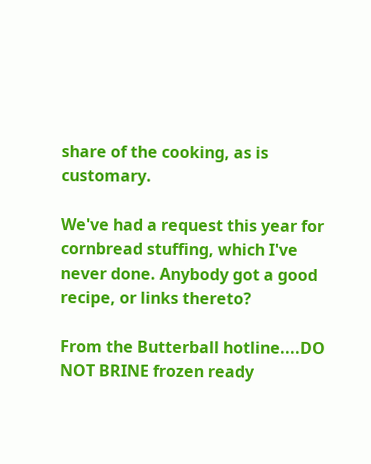share of the cooking, as is customary.

We've had a request this year for cornbread stuffing, which I've never done. Anybody got a good recipe, or links thereto?

From the Butterball hotline....DO NOT BRINE frozen ready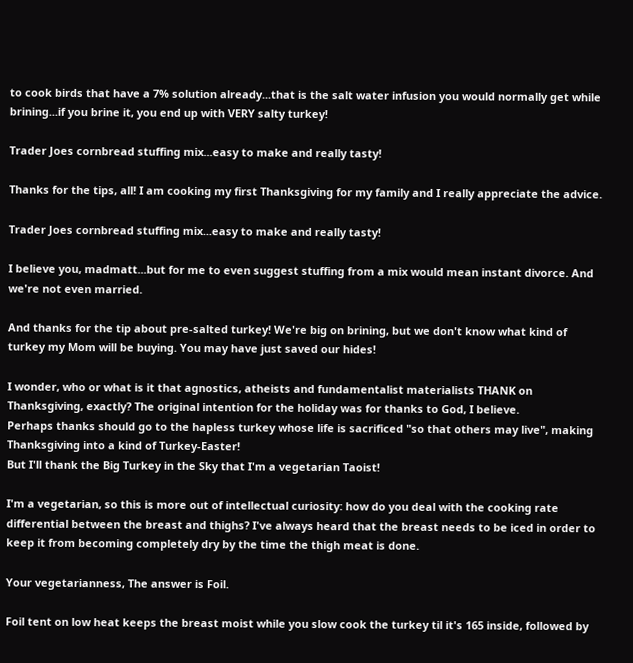to cook birds that have a 7% solution already...that is the salt water infusion you would normally get while brining...if you brine it, you end up with VERY salty turkey!

Trader Joes cornbread stuffing mix...easy to make and really tasty!

Thanks for the tips, all! I am cooking my first Thanksgiving for my family and I really appreciate the advice.

Trader Joes cornbread stuffing mix...easy to make and really tasty!

I believe you, madmatt...but for me to even suggest stuffing from a mix would mean instant divorce. And we're not even married.

And thanks for the tip about pre-salted turkey! We're big on brining, but we don't know what kind of turkey my Mom will be buying. You may have just saved our hides!

I wonder, who or what is it that agnostics, atheists and fundamentalist materialists THANK on Thanksgiving, exactly? The original intention for the holiday was for thanks to God, I believe.
Perhaps thanks should go to the hapless turkey whose life is sacrificed "so that others may live", making Thanksgiving into a kind of Turkey-Easter!
But I'll thank the Big Turkey in the Sky that I'm a vegetarian Taoist!

I'm a vegetarian, so this is more out of intellectual curiosity: how do you deal with the cooking rate differential between the breast and thighs? I've always heard that the breast needs to be iced in order to keep it from becoming completely dry by the time the thigh meat is done.

Your vegetarianness, The answer is Foil.

Foil tent on low heat keeps the breast moist while you slow cook the turkey til it's 165 inside, followed by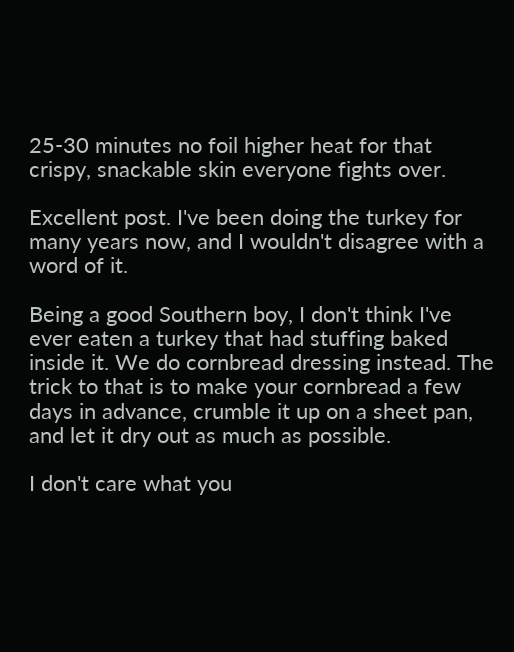25-30 minutes no foil higher heat for that crispy, snackable skin everyone fights over.

Excellent post. I've been doing the turkey for many years now, and I wouldn't disagree with a word of it.

Being a good Southern boy, I don't think I've ever eaten a turkey that had stuffing baked inside it. We do cornbread dressing instead. The trick to that is to make your cornbread a few days in advance, crumble it up on a sheet pan, and let it dry out as much as possible.

I don't care what you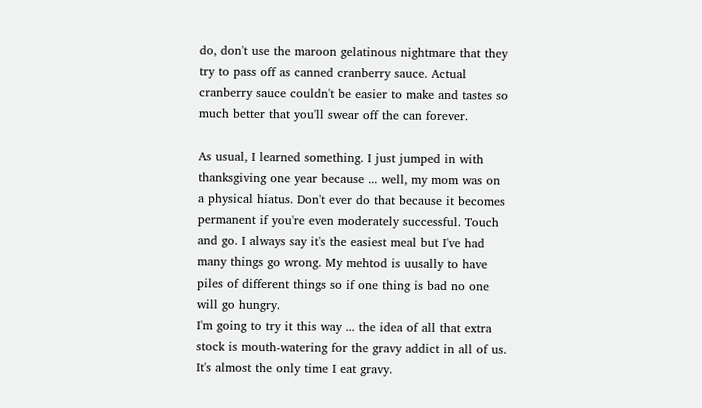do, don't use the maroon gelatinous nightmare that they try to pass off as canned cranberry sauce. Actual cranberry sauce couldn't be easier to make and tastes so much better that you'll swear off the can forever.

As usual, I learned something. I just jumped in with thanksgiving one year because ... well, my mom was on a physical hiatus. Don't ever do that because it becomes permanent if you're even moderately successful. Touch and go. I always say it's the easiest meal but I've had many things go wrong. My mehtod is uusally to have piles of different things so if one thing is bad no one will go hungry.
I'm going to try it this way ... the idea of all that extra stock is mouth-watering for the gravy addict in all of us.
It's almost the only time I eat gravy.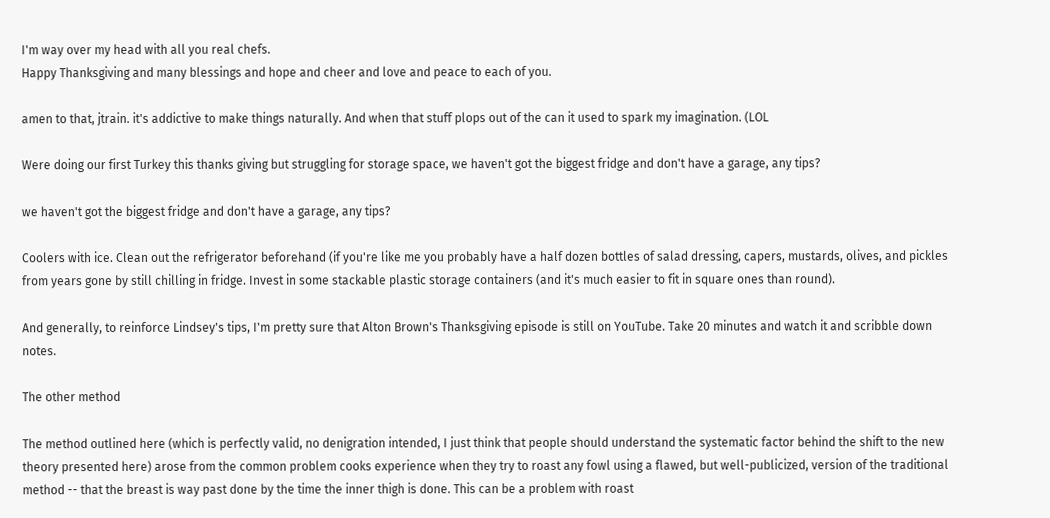I'm way over my head with all you real chefs.
Happy Thanksgiving and many blessings and hope and cheer and love and peace to each of you.

amen to that, jtrain. it's addictive to make things naturally. And when that stuff plops out of the can it used to spark my imagination. (LOL

Were doing our first Turkey this thanks giving but struggling for storage space, we haven't got the biggest fridge and don't have a garage, any tips?

we haven't got the biggest fridge and don't have a garage, any tips?

Coolers with ice. Clean out the refrigerator beforehand (if you're like me you probably have a half dozen bottles of salad dressing, capers, mustards, olives, and pickles from years gone by still chilling in fridge. Invest in some stackable plastic storage containers (and it's much easier to fit in square ones than round).

And generally, to reinforce Lindsey's tips, I'm pretty sure that Alton Brown's Thanksgiving episode is still on YouTube. Take 20 minutes and watch it and scribble down notes.

The other method

The method outlined here (which is perfectly valid, no denigration intended, I just think that people should understand the systematic factor behind the shift to the new theory presented here) arose from the common problem cooks experience when they try to roast any fowl using a flawed, but well-publicized, version of the traditional method -- that the breast is way past done by the time the inner thigh is done. This can be a problem with roast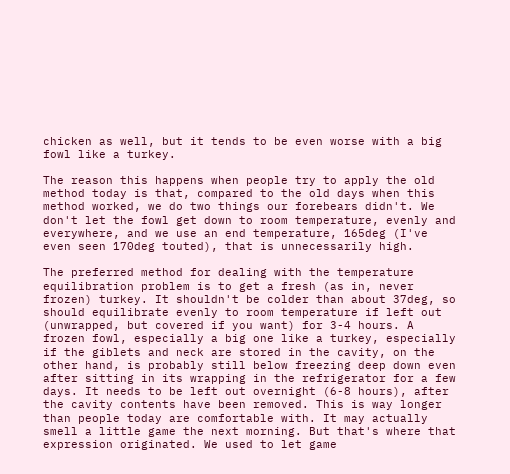chicken as well, but it tends to be even worse with a big fowl like a turkey.

The reason this happens when people try to apply the old method today is that, compared to the old days when this method worked, we do two things our forebears didn't. We don't let the fowl get down to room temperature, evenly and everywhere, and we use an end temperature, 165deg (I've even seen 170deg touted), that is unnecessarily high.

The preferred method for dealing with the temperature equilibration problem is to get a fresh (as in, never frozen) turkey. It shouldn't be colder than about 37deg, so should equilibrate evenly to room temperature if left out (unwrapped, but covered if you want) for 3-4 hours. A frozen fowl, especially a big one like a turkey, especially if the giblets and neck are stored in the cavity, on the other hand, is probably still below freezing deep down even after sitting in its wrapping in the refrigerator for a few days. It needs to be left out overnight (6-8 hours), after the cavity contents have been removed. This is way longer than people today are comfortable with. It may actually smell a little game the next morning. But that's where that expression originated. We used to let game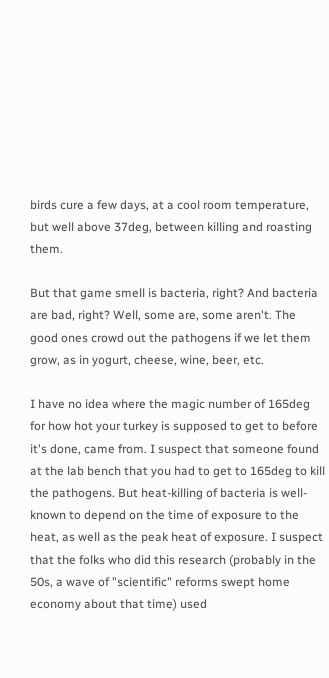birds cure a few days, at a cool room temperature, but well above 37deg, between killing and roasting them.

But that game smell is bacteria, right? And bacteria are bad, right? Well, some are, some aren't. The good ones crowd out the pathogens if we let them grow, as in yogurt, cheese, wine, beer, etc.

I have no idea where the magic number of 165deg for how hot your turkey is supposed to get to before it's done, came from. I suspect that someone found at the lab bench that you had to get to 165deg to kill the pathogens. But heat-killing of bacteria is well-known to depend on the time of exposure to the heat, as well as the peak heat of exposure. I suspect that the folks who did this research (probably in the 50s, a wave of "scientific" reforms swept home economy about that time) used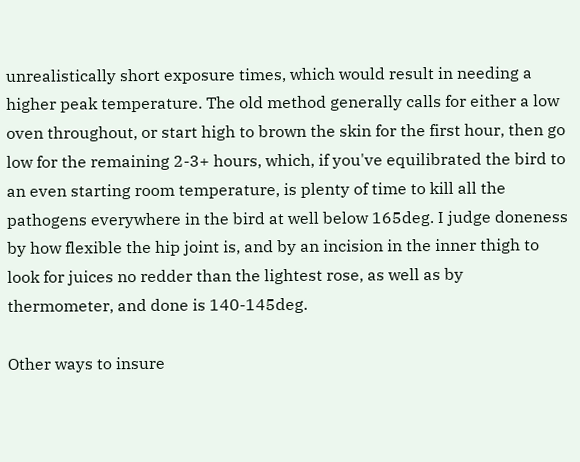unrealistically short exposure times, which would result in needing a higher peak temperature. The old method generally calls for either a low oven throughout, or start high to brown the skin for the first hour, then go low for the remaining 2-3+ hours, which, if you've equilibrated the bird to an even starting room temperature, is plenty of time to kill all the pathogens everywhere in the bird at well below 165deg. I judge doneness by how flexible the hip joint is, and by an incision in the inner thigh to look for juices no redder than the lightest rose, as well as by thermometer, and done is 140-145deg.

Other ways to insure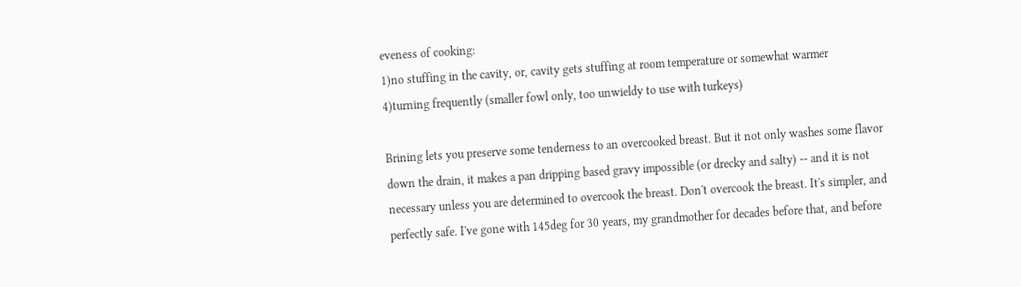eveness of cooking:
1)no stuffing in the cavity, or, cavity gets stuffing at room temperature or somewhat warmer
4)turning frequently (smaller fowl only, too unwieldy to use with turkeys)

Brining lets you preserve some tenderness to an overcooked breast. But it not only washes some flavor down the drain, it makes a pan dripping based gravy impossible (or drecky and salty) -- and it is not necessary unless you are determined to overcook the breast. Don't overcook the breast. It's simpler, and perfectly safe. I've gone with 145deg for 30 years, my grandmother for decades before that, and before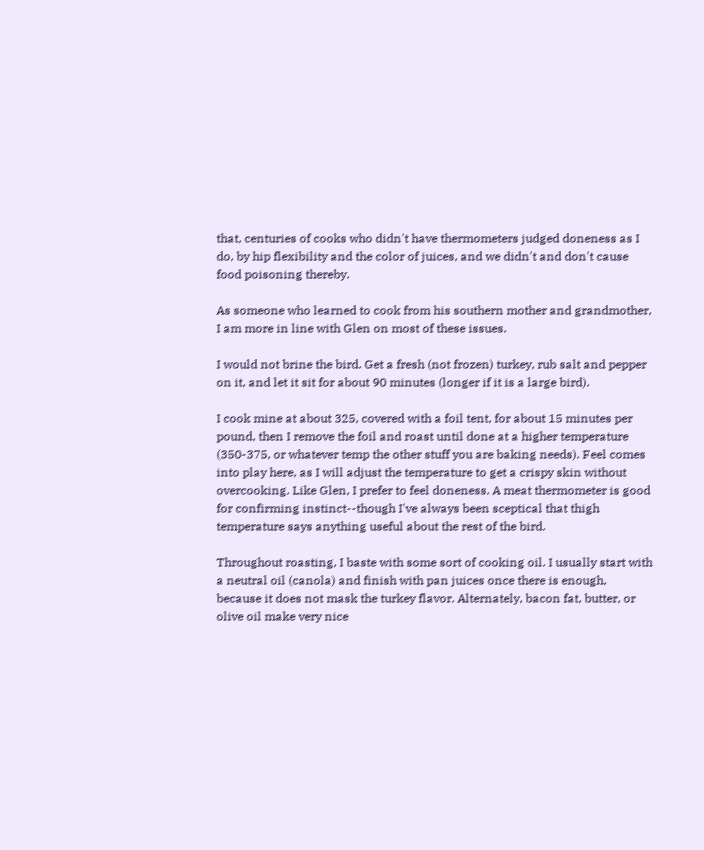that, centuries of cooks who didn't have thermometers judged doneness as I do, by hip flexibility and the color of juices, and we didn't and don't cause food poisoning thereby.

As someone who learned to cook from his southern mother and grandmother, I am more in line with Glen on most of these issues.

I would not brine the bird. Get a fresh (not frozen) turkey, rub salt and pepper on it, and let it sit for about 90 minutes (longer if it is a large bird).

I cook mine at about 325, covered with a foil tent, for about 15 minutes per pound, then I remove the foil and roast until done at a higher temperature (350-375, or whatever temp the other stuff you are baking needs). Feel comes into play here, as I will adjust the temperature to get a crispy skin without overcooking. Like Glen, I prefer to feel doneness. A meat thermometer is good for confirming instinct--though I've always been sceptical that thigh temperature says anything useful about the rest of the bird.

Throughout roasting, I baste with some sort of cooking oil. I usually start with a neutral oil (canola) and finish with pan juices once there is enough, because it does not mask the turkey flavor. Alternately, bacon fat, butter, or olive oil make very nice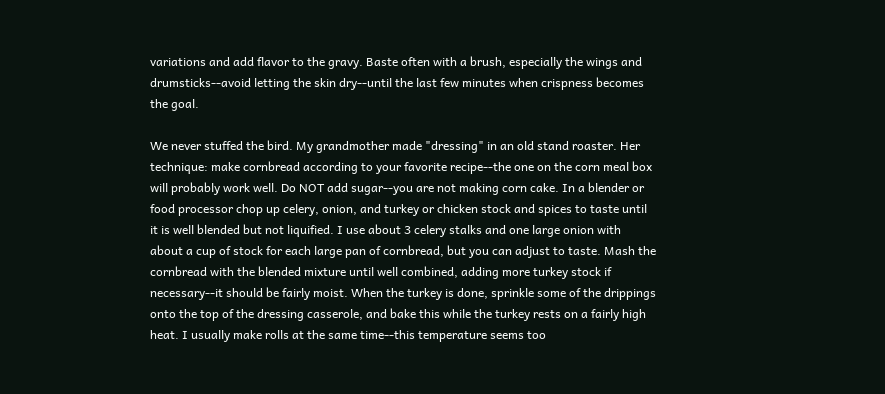variations and add flavor to the gravy. Baste often with a brush, especially the wings and drumsticks--avoid letting the skin dry--until the last few minutes when crispness becomes the goal.

We never stuffed the bird. My grandmother made "dressing" in an old stand roaster. Her technique: make cornbread according to your favorite recipe--the one on the corn meal box will probably work well. Do NOT add sugar--you are not making corn cake. In a blender or food processor chop up celery, onion, and turkey or chicken stock and spices to taste until it is well blended but not liquified. I use about 3 celery stalks and one large onion with about a cup of stock for each large pan of cornbread, but you can adjust to taste. Mash the cornbread with the blended mixture until well combined, adding more turkey stock if necessary--it should be fairly moist. When the turkey is done, sprinkle some of the drippings onto the top of the dressing casserole, and bake this while the turkey rests on a fairly high heat. I usually make rolls at the same time--this temperature seems too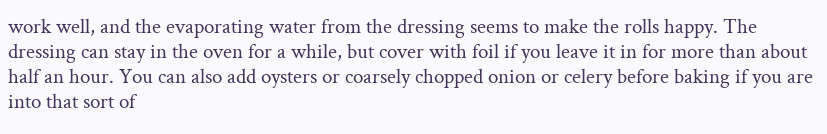work well, and the evaporating water from the dressing seems to make the rolls happy. The dressing can stay in the oven for a while, but cover with foil if you leave it in for more than about half an hour. You can also add oysters or coarsely chopped onion or celery before baking if you are into that sort of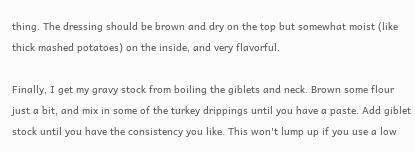thing. The dressing should be brown and dry on the top but somewhat moist (like thick mashed potatoes) on the inside, and very flavorful.

Finally, I get my gravy stock from boiling the giblets and neck. Brown some flour just a bit, and mix in some of the turkey drippings until you have a paste. Add giblet stock until you have the consistency you like. This won't lump up if you use a low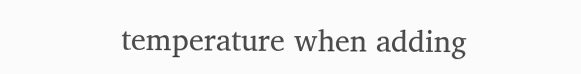temperature when adding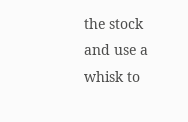the stock and use a whisk to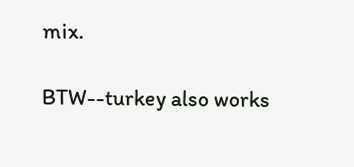mix.

BTW--turkey also works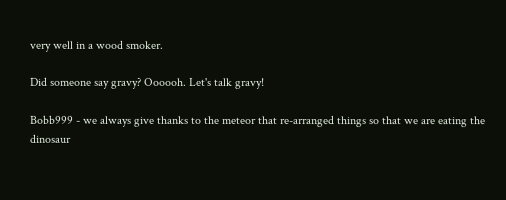very well in a wood smoker.

Did someone say gravy? Oooooh. Let's talk gravy!

Bobb999 - we always give thanks to the meteor that re-arranged things so that we are eating the dinosaur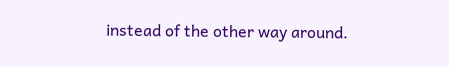instead of the other way around.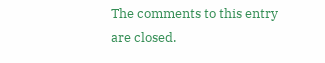The comments to this entry are closed.